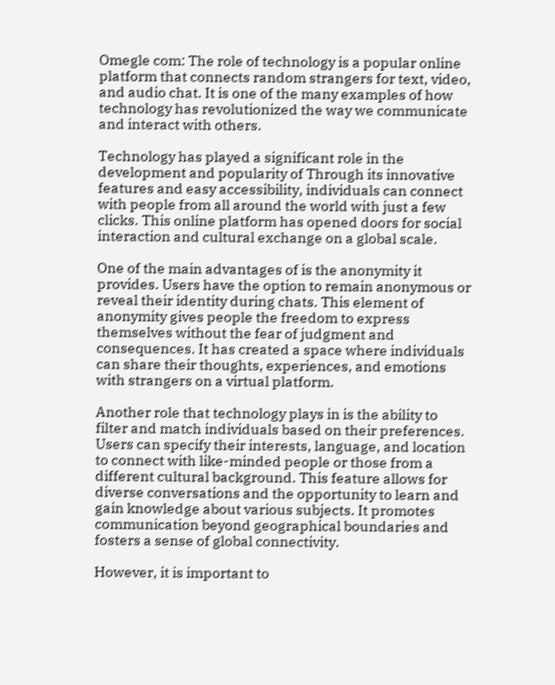Omegle com: The role of technology is a popular online platform that connects random strangers for text, video, and audio chat. It is one of the many examples of how technology has revolutionized the way we communicate and interact with others.

Technology has played a significant role in the development and popularity of Through its innovative features and easy accessibility, individuals can connect with people from all around the world with just a few clicks. This online platform has opened doors for social interaction and cultural exchange on a global scale.

One of the main advantages of is the anonymity it provides. Users have the option to remain anonymous or reveal their identity during chats. This element of anonymity gives people the freedom to express themselves without the fear of judgment and consequences. It has created a space where individuals can share their thoughts, experiences, and emotions with strangers on a virtual platform.

Another role that technology plays in is the ability to filter and match individuals based on their preferences. Users can specify their interests, language, and location to connect with like-minded people or those from a different cultural background. This feature allows for diverse conversations and the opportunity to learn and gain knowledge about various subjects. It promotes communication beyond geographical boundaries and fosters a sense of global connectivity.

However, it is important to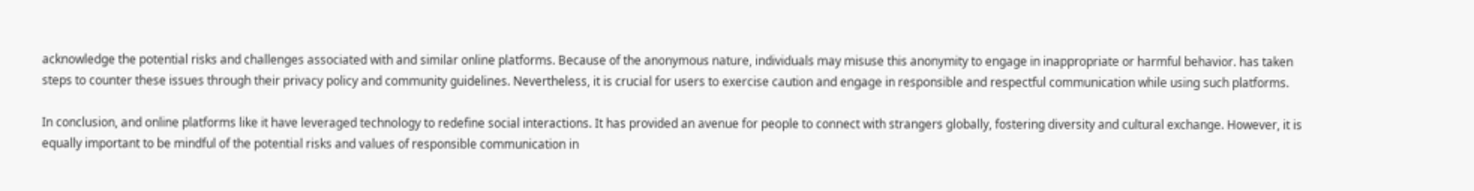acknowledge the potential risks and challenges associated with and similar online platforms. Because of the anonymous nature, individuals may misuse this anonymity to engage in inappropriate or harmful behavior. has taken steps to counter these issues through their privacy policy and community guidelines. Nevertheless, it is crucial for users to exercise caution and engage in responsible and respectful communication while using such platforms.

In conclusion, and online platforms like it have leveraged technology to redefine social interactions. It has provided an avenue for people to connect with strangers globally, fostering diversity and cultural exchange. However, it is equally important to be mindful of the potential risks and values of responsible communication in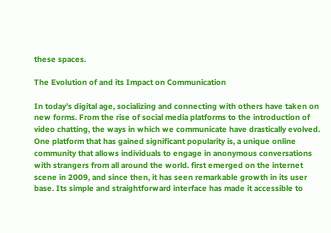these spaces.

The Evolution of and its Impact on Communication

In today’s digital age, socializing and connecting with others have taken on new forms. From the rise of social media platforms to the introduction of video chatting, the ways in which we communicate have drastically evolved. One platform that has gained significant popularity is, a unique online community that allows individuals to engage in anonymous conversations with strangers from all around the world. first emerged on the internet scene in 2009, and since then, it has seen remarkable growth in its user base. Its simple and straightforward interface has made it accessible to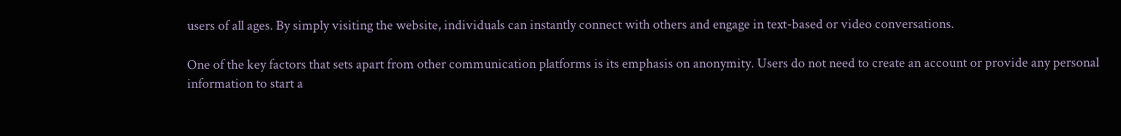users of all ages. By simply visiting the website, individuals can instantly connect with others and engage in text-based or video conversations.

One of the key factors that sets apart from other communication platforms is its emphasis on anonymity. Users do not need to create an account or provide any personal information to start a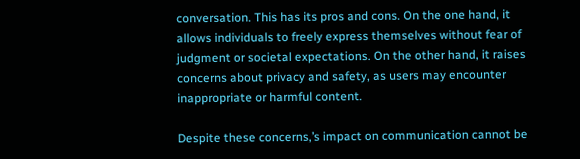conversation. This has its pros and cons. On the one hand, it allows individuals to freely express themselves without fear of judgment or societal expectations. On the other hand, it raises concerns about privacy and safety, as users may encounter inappropriate or harmful content.

Despite these concerns,’s impact on communication cannot be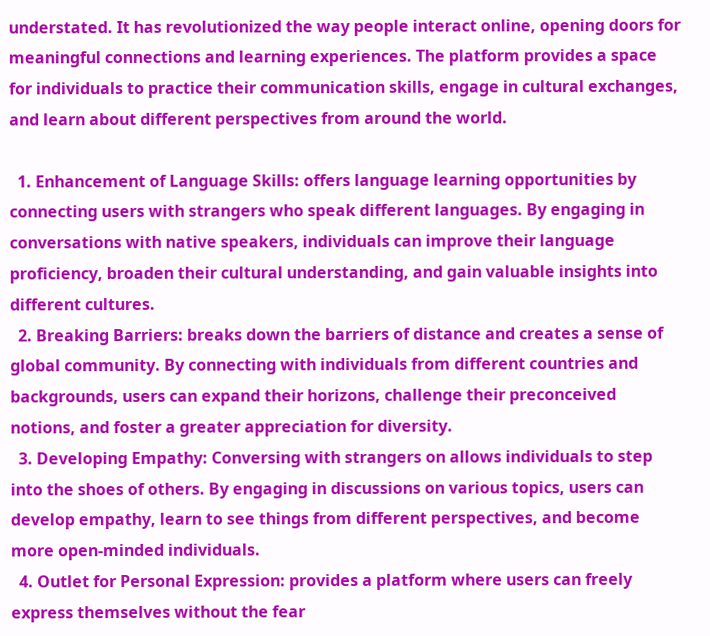understated. It has revolutionized the way people interact online, opening doors for meaningful connections and learning experiences. The platform provides a space for individuals to practice their communication skills, engage in cultural exchanges, and learn about different perspectives from around the world.

  1. Enhancement of Language Skills: offers language learning opportunities by connecting users with strangers who speak different languages. By engaging in conversations with native speakers, individuals can improve their language proficiency, broaden their cultural understanding, and gain valuable insights into different cultures.
  2. Breaking Barriers: breaks down the barriers of distance and creates a sense of global community. By connecting with individuals from different countries and backgrounds, users can expand their horizons, challenge their preconceived notions, and foster a greater appreciation for diversity.
  3. Developing Empathy: Conversing with strangers on allows individuals to step into the shoes of others. By engaging in discussions on various topics, users can develop empathy, learn to see things from different perspectives, and become more open-minded individuals.
  4. Outlet for Personal Expression: provides a platform where users can freely express themselves without the fear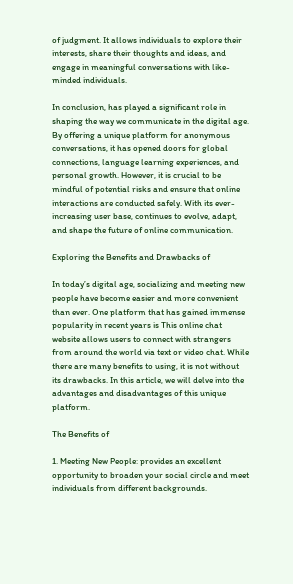of judgment. It allows individuals to explore their interests, share their thoughts and ideas, and engage in meaningful conversations with like-minded individuals.

In conclusion, has played a significant role in shaping the way we communicate in the digital age. By offering a unique platform for anonymous conversations, it has opened doors for global connections, language learning experiences, and personal growth. However, it is crucial to be mindful of potential risks and ensure that online interactions are conducted safely. With its ever-increasing user base, continues to evolve, adapt, and shape the future of online communication.

Exploring the Benefits and Drawbacks of

In today’s digital age, socializing and meeting new people have become easier and more convenient than ever. One platform that has gained immense popularity in recent years is This online chat website allows users to connect with strangers from around the world via text or video chat. While there are many benefits to using, it is not without its drawbacks. In this article, we will delve into the advantages and disadvantages of this unique platform.

The Benefits of

1. Meeting New People: provides an excellent opportunity to broaden your social circle and meet individuals from different backgrounds.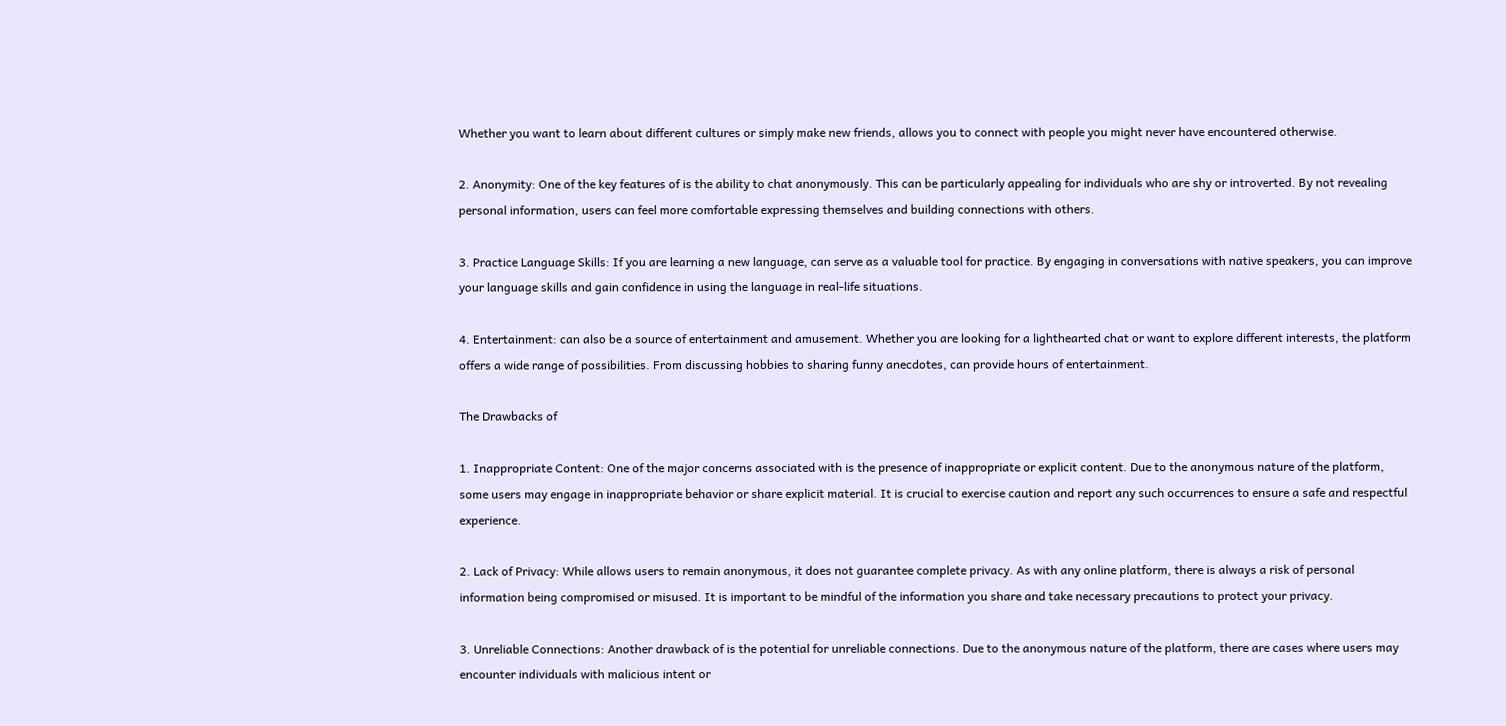Whether you want to learn about different cultures or simply make new friends, allows you to connect with people you might never have encountered otherwise.

2. Anonymity: One of the key features of is the ability to chat anonymously. This can be particularly appealing for individuals who are shy or introverted. By not revealing personal information, users can feel more comfortable expressing themselves and building connections with others.

3. Practice Language Skills: If you are learning a new language, can serve as a valuable tool for practice. By engaging in conversations with native speakers, you can improve your language skills and gain confidence in using the language in real-life situations.

4. Entertainment: can also be a source of entertainment and amusement. Whether you are looking for a lighthearted chat or want to explore different interests, the platform offers a wide range of possibilities. From discussing hobbies to sharing funny anecdotes, can provide hours of entertainment.

The Drawbacks of

1. Inappropriate Content: One of the major concerns associated with is the presence of inappropriate or explicit content. Due to the anonymous nature of the platform, some users may engage in inappropriate behavior or share explicit material. It is crucial to exercise caution and report any such occurrences to ensure a safe and respectful experience.

2. Lack of Privacy: While allows users to remain anonymous, it does not guarantee complete privacy. As with any online platform, there is always a risk of personal information being compromised or misused. It is important to be mindful of the information you share and take necessary precautions to protect your privacy.

3. Unreliable Connections: Another drawback of is the potential for unreliable connections. Due to the anonymous nature of the platform, there are cases where users may encounter individuals with malicious intent or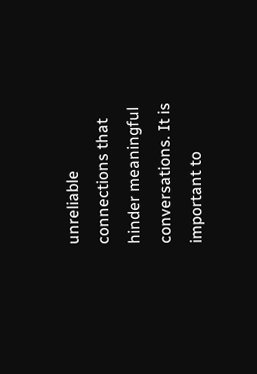unreliable connections that hinder meaningful conversations. It is important to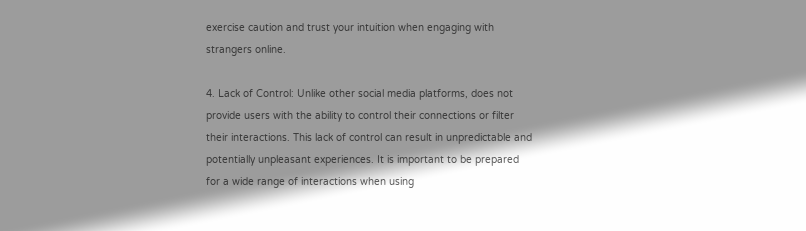exercise caution and trust your intuition when engaging with strangers online.

4. Lack of Control: Unlike other social media platforms, does not provide users with the ability to control their connections or filter their interactions. This lack of control can result in unpredictable and potentially unpleasant experiences. It is important to be prepared for a wide range of interactions when using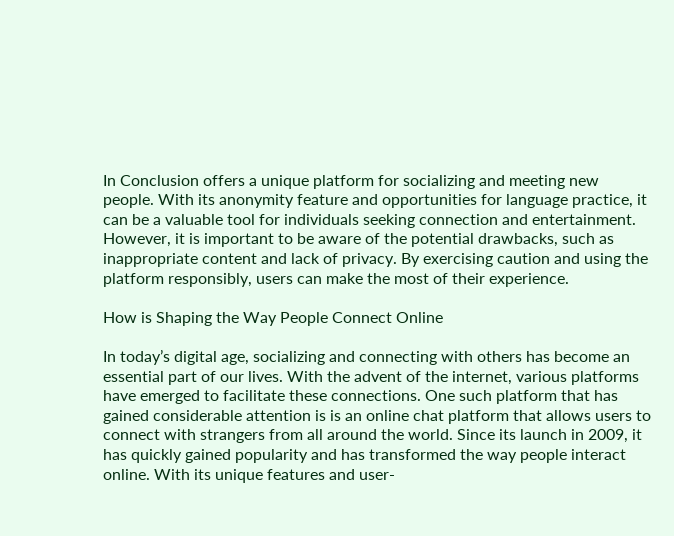In Conclusion offers a unique platform for socializing and meeting new people. With its anonymity feature and opportunities for language practice, it can be a valuable tool for individuals seeking connection and entertainment. However, it is important to be aware of the potential drawbacks, such as inappropriate content and lack of privacy. By exercising caution and using the platform responsibly, users can make the most of their experience.

How is Shaping the Way People Connect Online

In today’s digital age, socializing and connecting with others has become an essential part of our lives. With the advent of the internet, various platforms have emerged to facilitate these connections. One such platform that has gained considerable attention is is an online chat platform that allows users to connect with strangers from all around the world. Since its launch in 2009, it has quickly gained popularity and has transformed the way people interact online. With its unique features and user-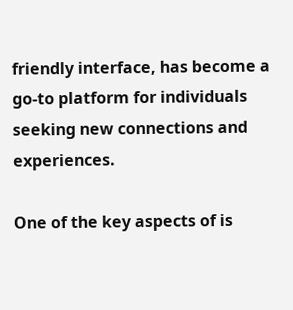friendly interface, has become a go-to platform for individuals seeking new connections and experiences.

One of the key aspects of is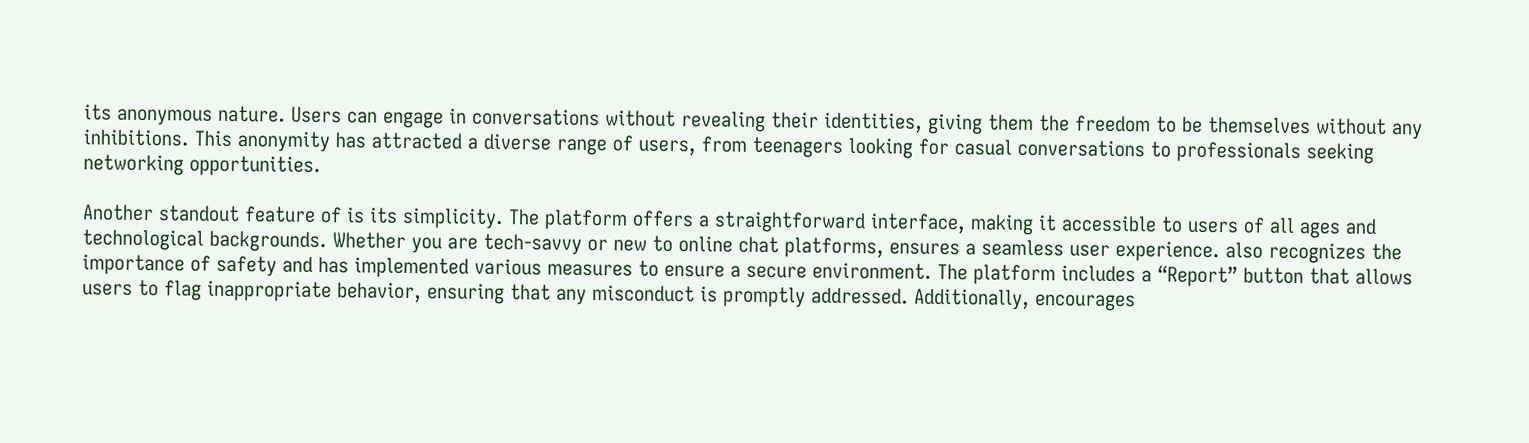its anonymous nature. Users can engage in conversations without revealing their identities, giving them the freedom to be themselves without any inhibitions. This anonymity has attracted a diverse range of users, from teenagers looking for casual conversations to professionals seeking networking opportunities.

Another standout feature of is its simplicity. The platform offers a straightforward interface, making it accessible to users of all ages and technological backgrounds. Whether you are tech-savvy or new to online chat platforms, ensures a seamless user experience. also recognizes the importance of safety and has implemented various measures to ensure a secure environment. The platform includes a “Report” button that allows users to flag inappropriate behavior, ensuring that any misconduct is promptly addressed. Additionally, encourages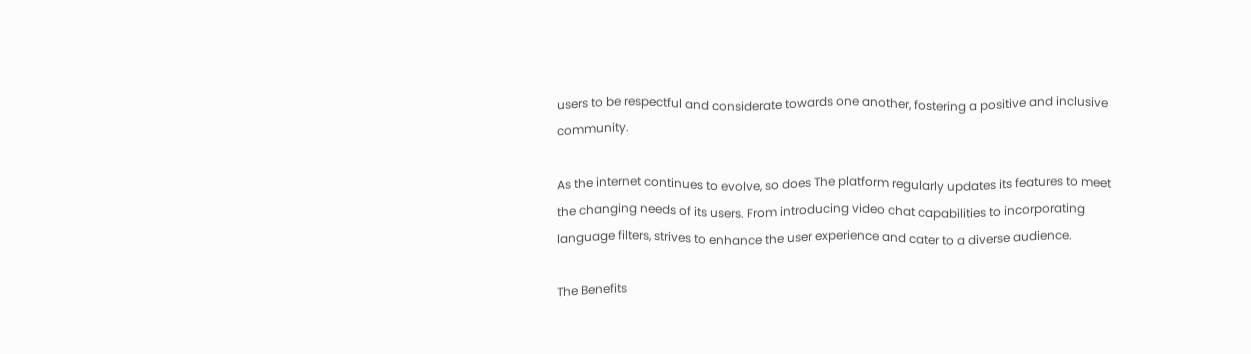users to be respectful and considerate towards one another, fostering a positive and inclusive community.

As the internet continues to evolve, so does The platform regularly updates its features to meet the changing needs of its users. From introducing video chat capabilities to incorporating language filters, strives to enhance the user experience and cater to a diverse audience.

The Benefits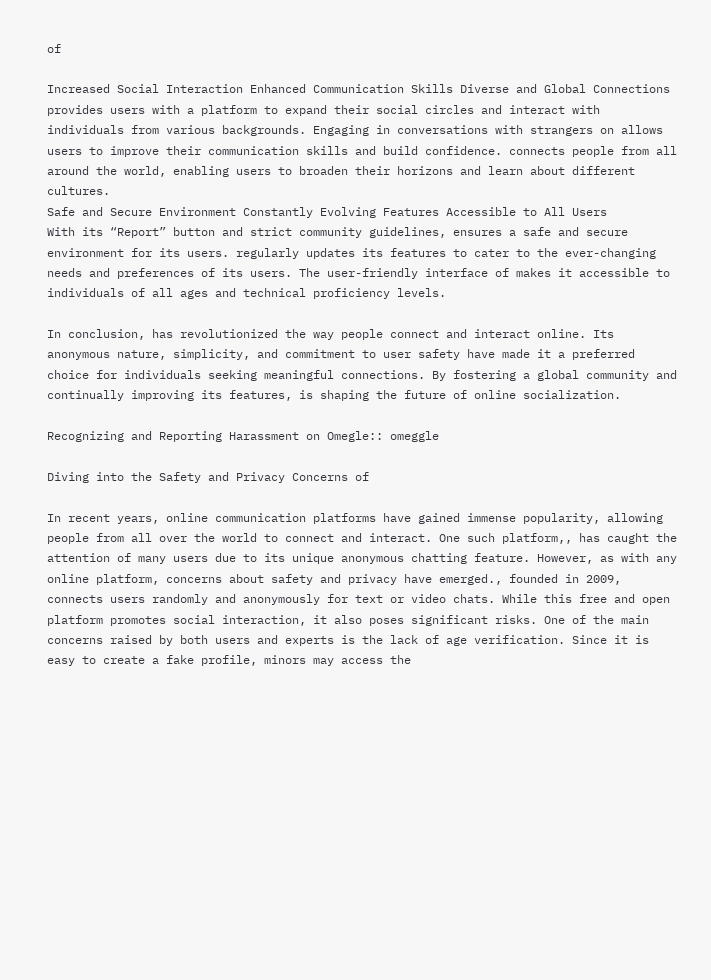of

Increased Social Interaction Enhanced Communication Skills Diverse and Global Connections provides users with a platform to expand their social circles and interact with individuals from various backgrounds. Engaging in conversations with strangers on allows users to improve their communication skills and build confidence. connects people from all around the world, enabling users to broaden their horizons and learn about different cultures.
Safe and Secure Environment Constantly Evolving Features Accessible to All Users
With its “Report” button and strict community guidelines, ensures a safe and secure environment for its users. regularly updates its features to cater to the ever-changing needs and preferences of its users. The user-friendly interface of makes it accessible to individuals of all ages and technical proficiency levels.

In conclusion, has revolutionized the way people connect and interact online. Its anonymous nature, simplicity, and commitment to user safety have made it a preferred choice for individuals seeking meaningful connections. By fostering a global community and continually improving its features, is shaping the future of online socialization.

Recognizing and Reporting Harassment on Omegle:: omeggle

Diving into the Safety and Privacy Concerns of

In recent years, online communication platforms have gained immense popularity, allowing people from all over the world to connect and interact. One such platform,, has caught the attention of many users due to its unique anonymous chatting feature. However, as with any online platform, concerns about safety and privacy have emerged., founded in 2009, connects users randomly and anonymously for text or video chats. While this free and open platform promotes social interaction, it also poses significant risks. One of the main concerns raised by both users and experts is the lack of age verification. Since it is easy to create a fake profile, minors may access the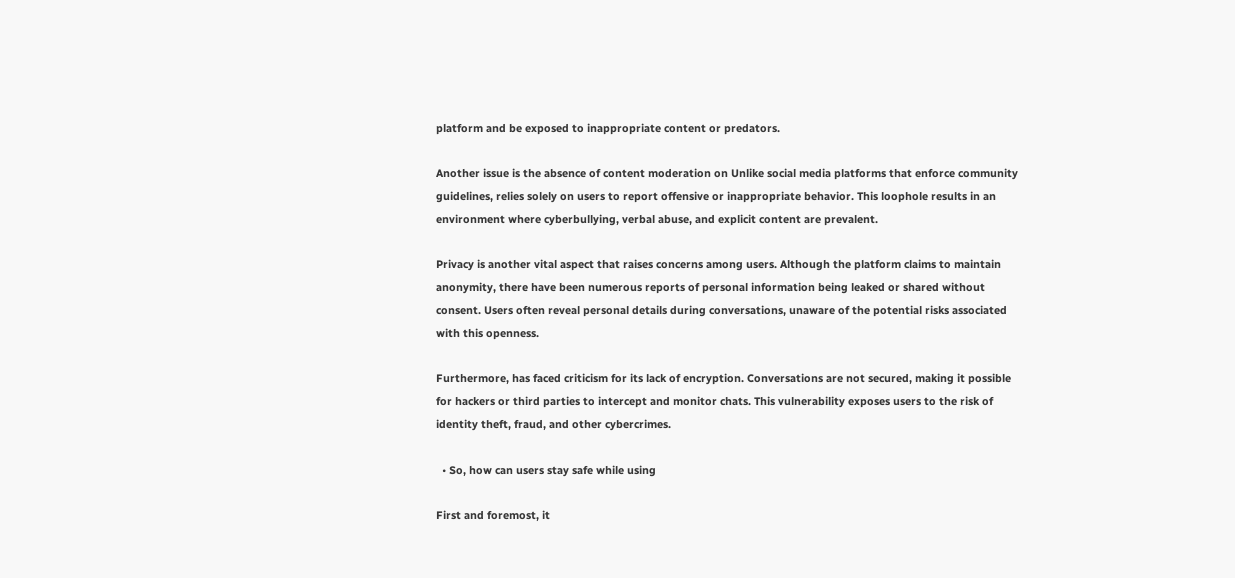platform and be exposed to inappropriate content or predators.

Another issue is the absence of content moderation on Unlike social media platforms that enforce community guidelines, relies solely on users to report offensive or inappropriate behavior. This loophole results in an environment where cyberbullying, verbal abuse, and explicit content are prevalent.

Privacy is another vital aspect that raises concerns among users. Although the platform claims to maintain anonymity, there have been numerous reports of personal information being leaked or shared without consent. Users often reveal personal details during conversations, unaware of the potential risks associated with this openness.

Furthermore, has faced criticism for its lack of encryption. Conversations are not secured, making it possible for hackers or third parties to intercept and monitor chats. This vulnerability exposes users to the risk of identity theft, fraud, and other cybercrimes.

  • So, how can users stay safe while using

First and foremost, it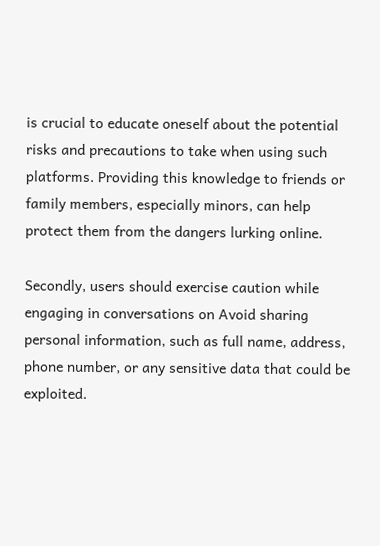is crucial to educate oneself about the potential risks and precautions to take when using such platforms. Providing this knowledge to friends or family members, especially minors, can help protect them from the dangers lurking online.

Secondly, users should exercise caution while engaging in conversations on Avoid sharing personal information, such as full name, address, phone number, or any sensitive data that could be exploited.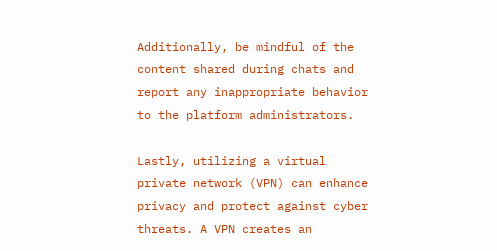Additionally, be mindful of the content shared during chats and report any inappropriate behavior to the platform administrators.

Lastly, utilizing a virtual private network (VPN) can enhance privacy and protect against cyber threats. A VPN creates an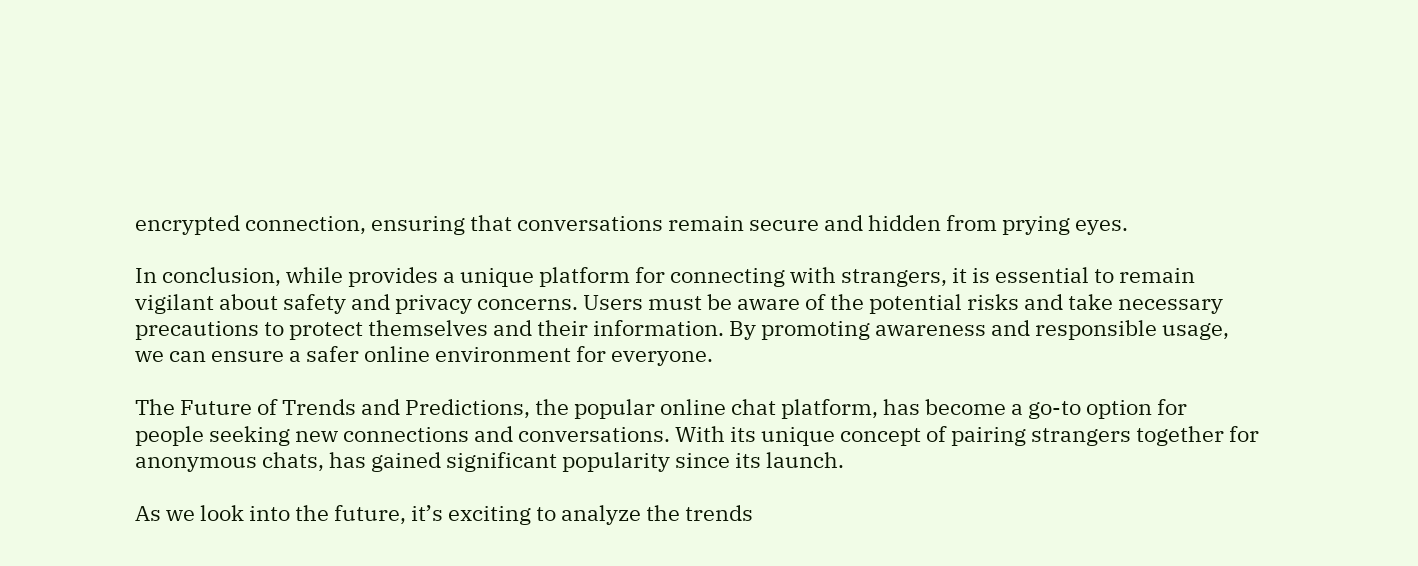encrypted connection, ensuring that conversations remain secure and hidden from prying eyes.

In conclusion, while provides a unique platform for connecting with strangers, it is essential to remain vigilant about safety and privacy concerns. Users must be aware of the potential risks and take necessary precautions to protect themselves and their information. By promoting awareness and responsible usage, we can ensure a safer online environment for everyone.

The Future of Trends and Predictions, the popular online chat platform, has become a go-to option for people seeking new connections and conversations. With its unique concept of pairing strangers together for anonymous chats, has gained significant popularity since its launch.

As we look into the future, it’s exciting to analyze the trends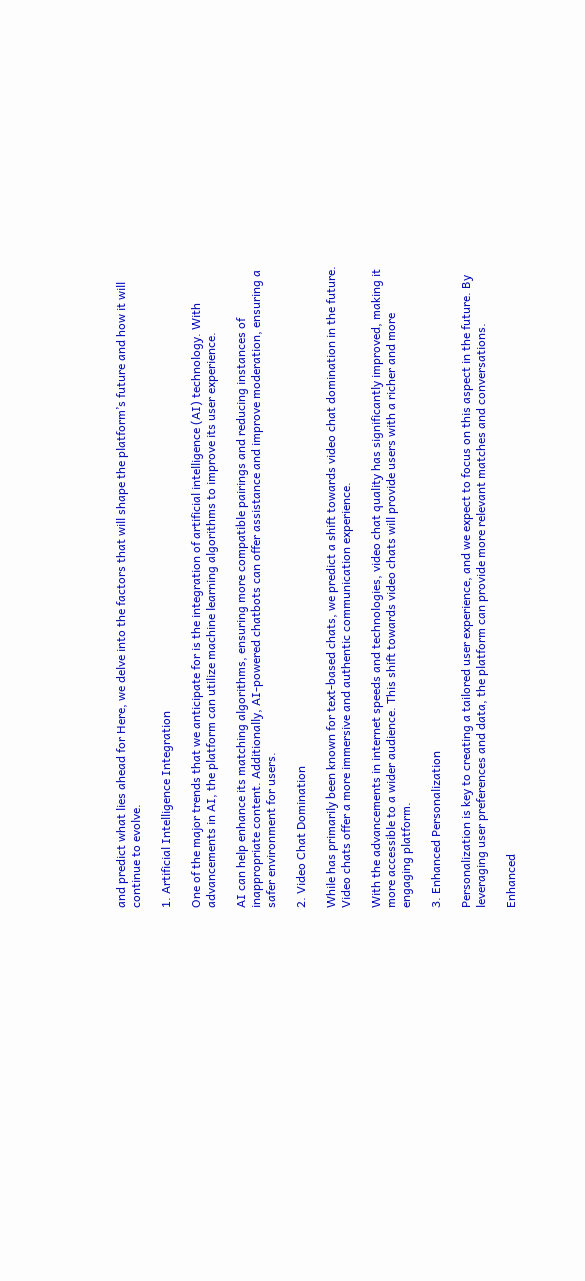and predict what lies ahead for Here, we delve into the factors that will shape the platform’s future and how it will continue to evolve.

1. Artificial Intelligence Integration

One of the major trends that we anticipate for is the integration of artificial intelligence (AI) technology. With advancements in AI, the platform can utilize machine learning algorithms to improve its user experience.

AI can help enhance its matching algorithms, ensuring more compatible pairings and reducing instances of inappropriate content. Additionally, AI-powered chatbots can offer assistance and improve moderation, ensuring a safer environment for users.

2. Video Chat Domination

While has primarily been known for text-based chats, we predict a shift towards video chat domination in the future. Video chats offer a more immersive and authentic communication experience.

With the advancements in internet speeds and technologies, video chat quality has significantly improved, making it more accessible to a wider audience. This shift towards video chats will provide users with a richer and more engaging platform.

3. Enhanced Personalization

Personalization is key to creating a tailored user experience, and we expect to focus on this aspect in the future. By leveraging user preferences and data, the platform can provide more relevant matches and conversations.

Enhanced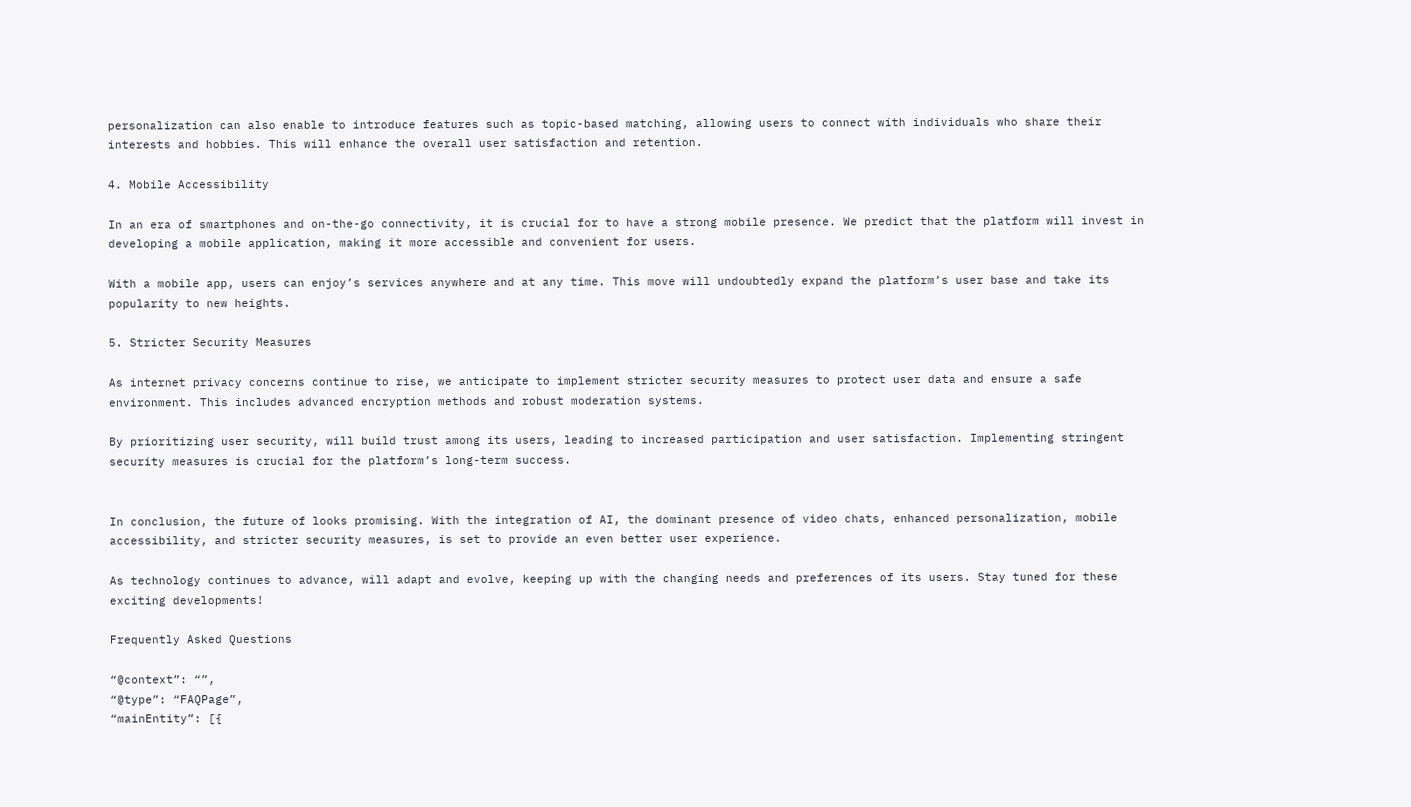personalization can also enable to introduce features such as topic-based matching, allowing users to connect with individuals who share their interests and hobbies. This will enhance the overall user satisfaction and retention.

4. Mobile Accessibility

In an era of smartphones and on-the-go connectivity, it is crucial for to have a strong mobile presence. We predict that the platform will invest in developing a mobile application, making it more accessible and convenient for users.

With a mobile app, users can enjoy’s services anywhere and at any time. This move will undoubtedly expand the platform’s user base and take its popularity to new heights.

5. Stricter Security Measures

As internet privacy concerns continue to rise, we anticipate to implement stricter security measures to protect user data and ensure a safe environment. This includes advanced encryption methods and robust moderation systems.

By prioritizing user security, will build trust among its users, leading to increased participation and user satisfaction. Implementing stringent security measures is crucial for the platform’s long-term success.


In conclusion, the future of looks promising. With the integration of AI, the dominant presence of video chats, enhanced personalization, mobile accessibility, and stricter security measures, is set to provide an even better user experience.

As technology continues to advance, will adapt and evolve, keeping up with the changing needs and preferences of its users. Stay tuned for these exciting developments!

Frequently Asked Questions

“@context”: “”,
“@type”: “FAQPage”,
“mainEntity”: [{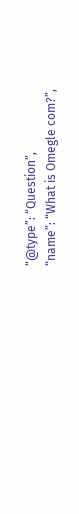“@type”: “Question”,
“name”: “What is Omegle com?”,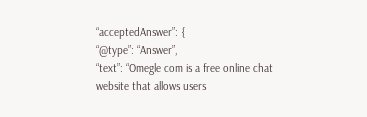“acceptedAnswer”: {
“@type”: “Answer”,
“text”: “Omegle com is a free online chat website that allows users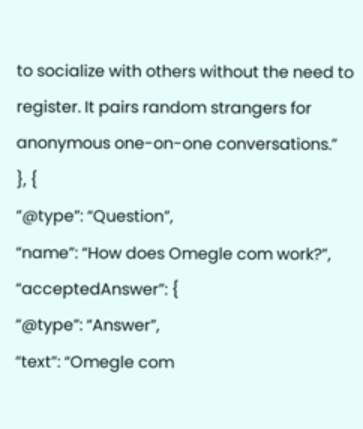to socialize with others without the need to register. It pairs random strangers for anonymous one-on-one conversations.”
}, {
“@type”: “Question”,
“name”: “How does Omegle com work?”,
“acceptedAnswer”: {
“@type”: “Answer”,
“text”: “Omegle com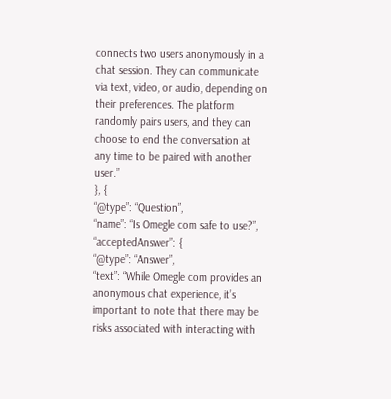connects two users anonymously in a chat session. They can communicate via text, video, or audio, depending on their preferences. The platform randomly pairs users, and they can choose to end the conversation at any time to be paired with another user.”
}, {
“@type”: “Question”,
“name”: “Is Omegle com safe to use?”,
“acceptedAnswer”: {
“@type”: “Answer”,
“text”: “While Omegle com provides an anonymous chat experience, it’s important to note that there may be risks associated with interacting with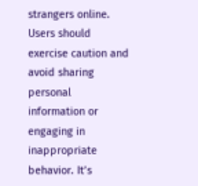strangers online. Users should exercise caution and avoid sharing personal information or engaging in inappropriate behavior. It’s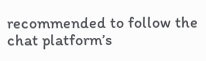recommended to follow the chat platform’s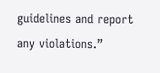guidelines and report any violations.”